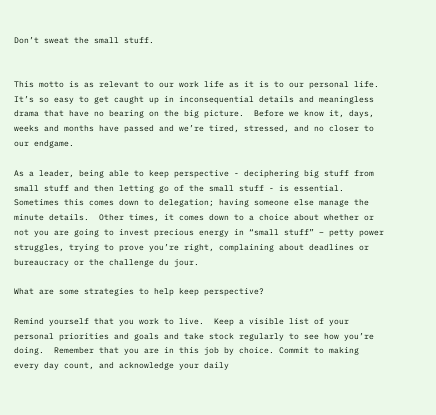Don’t sweat the small stuff.


This motto is as relevant to our work life as it is to our personal life.  It’s so easy to get caught up in inconsequential details and meaningless drama that have no bearing on the big picture.  Before we know it, days, weeks and months have passed and we’re tired, stressed, and no closer to our endgame.

As a leader, being able to keep perspective - deciphering big stuff from small stuff and then letting go of the small stuff - is essential.  Sometimes this comes down to delegation; having someone else manage the minute details.  Other times, it comes down to a choice about whether or not you are going to invest precious energy in “small stuff” – petty power struggles, trying to prove you’re right, complaining about deadlines or bureaucracy or the challenge du jour.

What are some strategies to help keep perspective?

Remind yourself that you work to live.  Keep a visible list of your personal priorities and goals and take stock regularly to see how you’re doing.  Remember that you are in this job by choice. Commit to making every day count, and acknowledge your daily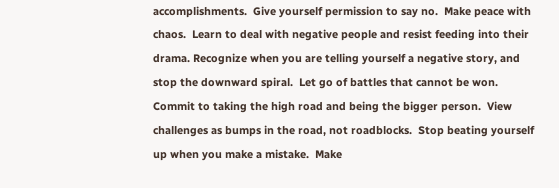accomplishments.  Give yourself permission to say no.  Make peace with chaos.  Learn to deal with negative people and resist feeding into their drama. Recognize when you are telling yourself a negative story, and stop the downward spiral.  Let go of battles that cannot be won.  Commit to taking the high road and being the bigger person.  View challenges as bumps in the road, not roadblocks.  Stop beating yourself up when you make a mistake.  Make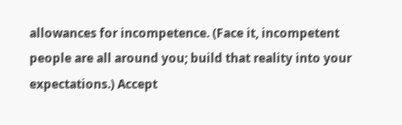allowances for incompetence. (Face it, incompetent people are all around you; build that reality into your expectations.) Accept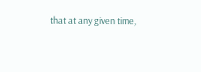that at any given time,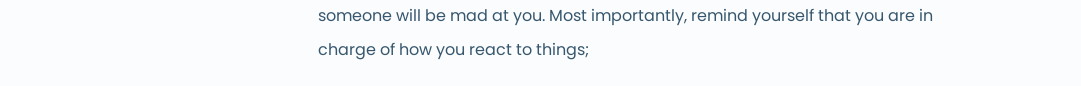someone will be mad at you. Most importantly, remind yourself that you are in charge of how you react to things;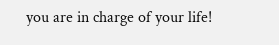you are in charge of your life!